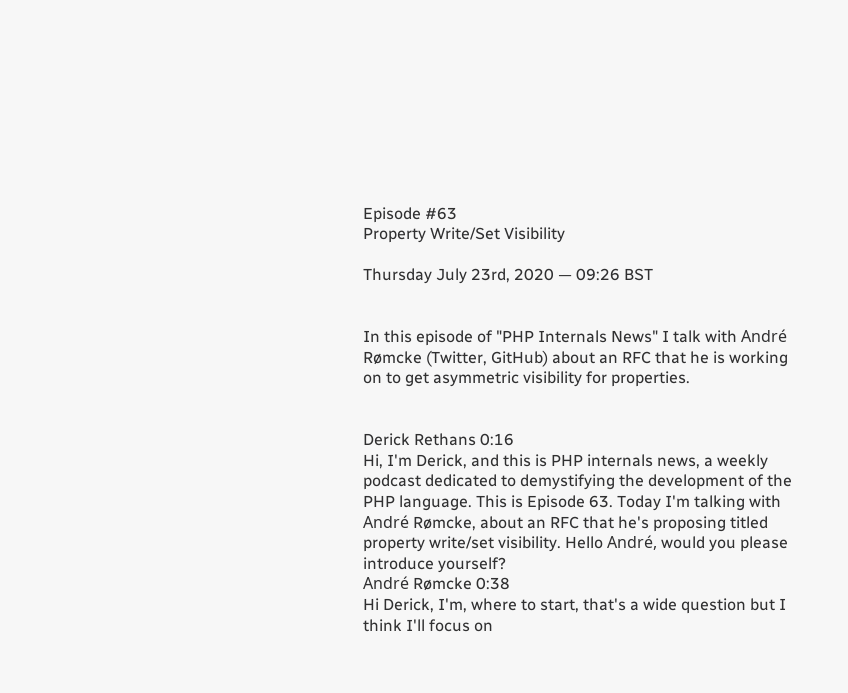Episode #63
Property Write/Set Visibility

Thursday July 23rd, 2020 — 09:26 BST


In this episode of "PHP Internals News" I talk with André Rømcke (Twitter, GitHub) about an RFC that he is working on to get asymmetric visibility for properties.


Derick Rethans 0:16
Hi, I'm Derick, and this is PHP internals news, a weekly podcast dedicated to demystifying the development of the PHP language. This is Episode 63. Today I'm talking with André Rømcke, about an RFC that he's proposing titled property write/set visibility. Hello André, would you please introduce yourself?
André Rømcke 0:38
Hi Derick, I'm, where to start, that's a wide question but I think I'll focus on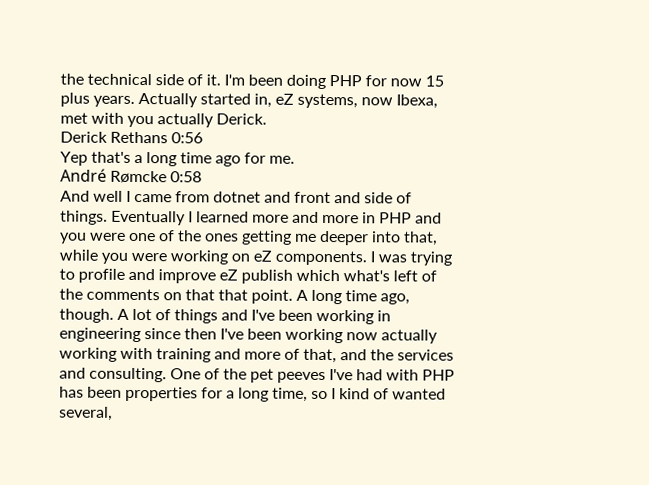the technical side of it. I'm been doing PHP for now 15 plus years. Actually started in, eZ systems, now Ibexa, met with you actually Derick.
Derick Rethans 0:56
Yep that's a long time ago for me.
André Rømcke 0:58
And well I came from dotnet and front and side of things. Eventually I learned more and more in PHP and you were one of the ones getting me deeper into that, while you were working on eZ components. I was trying to profile and improve eZ publish which what's left of the comments on that that point. A long time ago, though. A lot of things and I've been working in engineering since then I've been working now actually working with training and more of that, and the services and consulting. One of the pet peeves I've had with PHP has been properties for a long time, so I kind of wanted several,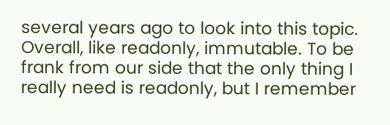several years ago to look into this topic. Overall, like readonly, immutable. To be frank from our side that the only thing I really need is readonly, but I remember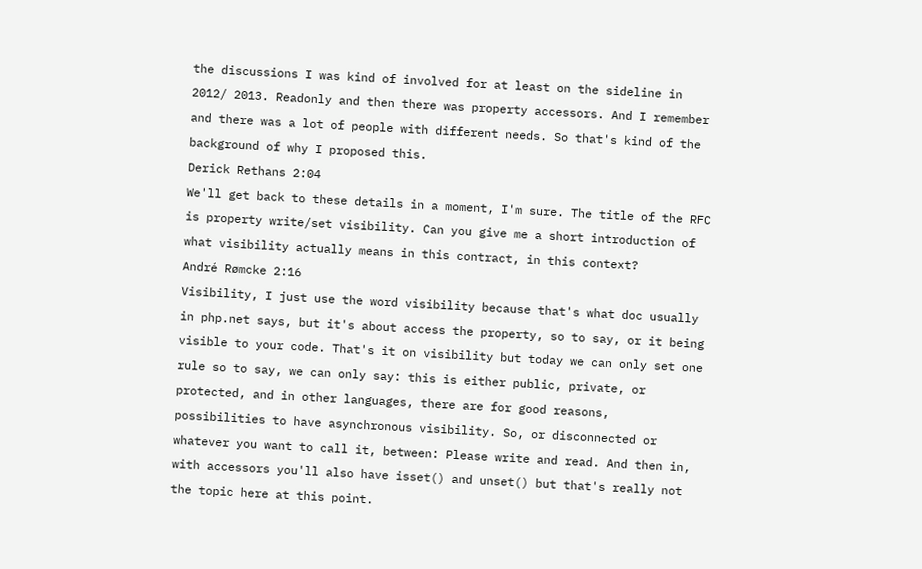the discussions I was kind of involved for at least on the sideline in 2012/ 2013. Readonly and then there was property accessors. And I remember and there was a lot of people with different needs. So that's kind of the background of why I proposed this.
Derick Rethans 2:04
We'll get back to these details in a moment, I'm sure. The title of the RFC is property write/set visibility. Can you give me a short introduction of what visibility actually means in this contract, in this context?
André Rømcke 2:16
Visibility, I just use the word visibility because that's what doc usually in php.net says, but it's about access the property, so to say, or it being visible to your code. That's it on visibility but today we can only set one rule so to say, we can only say: this is either public, private, or protected, and in other languages, there are for good reasons, possibilities to have asynchronous visibility. So, or disconnected or whatever you want to call it, between: Please write and read. And then in, with accessors you'll also have isset() and unset() but that's really not the topic here at this point.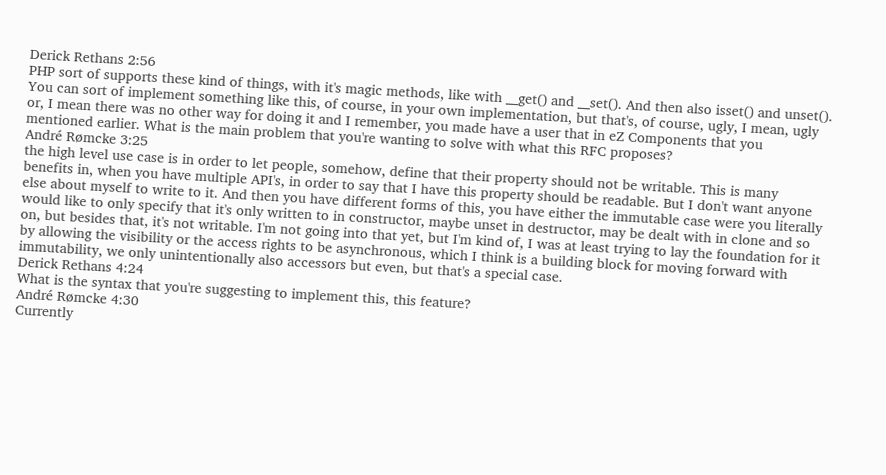Derick Rethans 2:56
PHP sort of supports these kind of things, with it's magic methods, like with __get() and __set(). And then also isset() and unset(). You can sort of implement something like this, of course, in your own implementation, but that's, of course, ugly, I mean, ugly or, I mean there was no other way for doing it and I remember, you made have a user that in eZ Components that you mentioned earlier. What is the main problem that you're wanting to solve with what this RFC proposes?
André Rømcke 3:25
the high level use case is in order to let people, somehow, define that their property should not be writable. This is many benefits in, when you have multiple API's, in order to say that I have this property should be readable. But I don't want anyone else about myself to write to it. And then you have different forms of this, you have either the immutable case were you literally would like to only specify that it's only written to in constructor, maybe unset in destructor, may be dealt with in clone and so on, but besides that, it's not writable. I'm not going into that yet, but I'm kind of, I was at least trying to lay the foundation for it by allowing the visibility or the access rights to be asynchronous, which I think is a building block for moving forward with immutability, we only unintentionally also accessors but even, but that's a special case.
Derick Rethans 4:24
What is the syntax that you're suggesting to implement this, this feature?
André Rømcke 4:30
Currently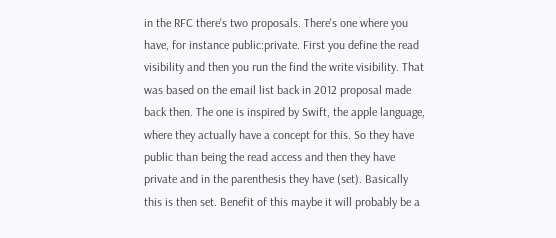in the RFC there's two proposals. There's one where you have, for instance public:private. First you define the read visibility and then you run the find the write visibility. That was based on the email list back in 2012 proposal made back then. The one is inspired by Swift, the apple language, where they actually have a concept for this. So they have public than being the read access and then they have private and in the parenthesis they have (set). Basically this is then set. Benefit of this maybe it will probably be a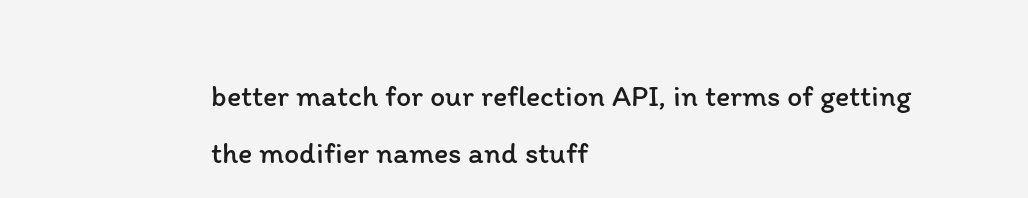better match for our reflection API, in terms of getting the modifier names and stuff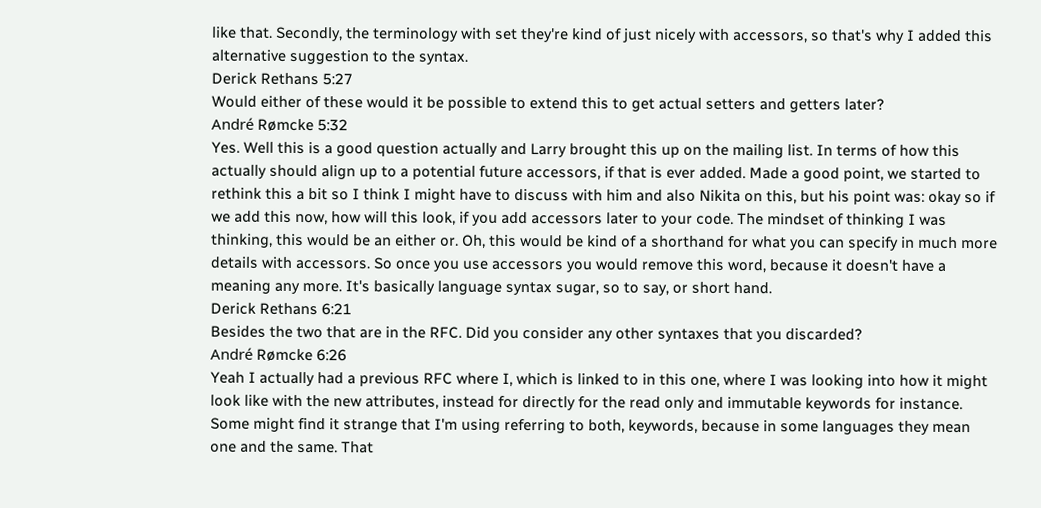like that. Secondly, the terminology with set they're kind of just nicely with accessors, so that's why I added this alternative suggestion to the syntax.
Derick Rethans 5:27
Would either of these would it be possible to extend this to get actual setters and getters later?
André Rømcke 5:32
Yes. Well this is a good question actually and Larry brought this up on the mailing list. In terms of how this actually should align up to a potential future accessors, if that is ever added. Made a good point, we started to rethink this a bit so I think I might have to discuss with him and also Nikita on this, but his point was: okay so if we add this now, how will this look, if you add accessors later to your code. The mindset of thinking I was thinking, this would be an either or. Oh, this would be kind of a shorthand for what you can specify in much more details with accessors. So once you use accessors you would remove this word, because it doesn't have a meaning any more. It's basically language syntax sugar, so to say, or short hand.
Derick Rethans 6:21
Besides the two that are in the RFC. Did you consider any other syntaxes that you discarded?
André Rømcke 6:26
Yeah I actually had a previous RFC where I, which is linked to in this one, where I was looking into how it might look like with the new attributes, instead for directly for the read only and immutable keywords for instance. Some might find it strange that I'm using referring to both, keywords, because in some languages they mean one and the same. That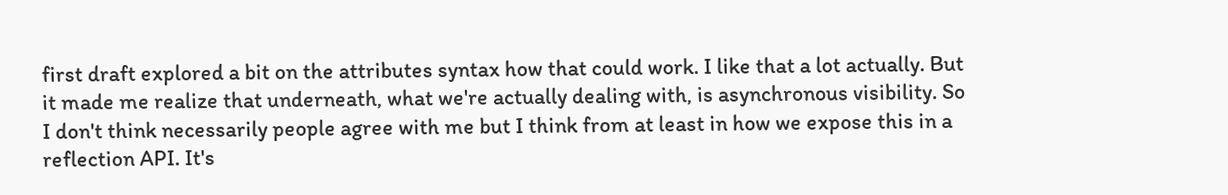first draft explored a bit on the attributes syntax how that could work. I like that a lot actually. But it made me realize that underneath, what we're actually dealing with, is asynchronous visibility. So I don't think necessarily people agree with me but I think from at least in how we expose this in a reflection API. It's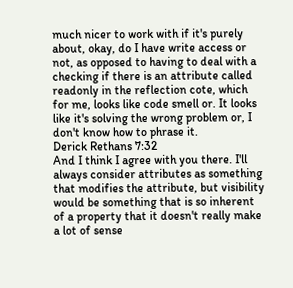much nicer to work with if it's purely about, okay, do I have write access or not, as opposed to having to deal with a checking if there is an attribute called readonly in the reflection cote, which for me, looks like code smell or. It looks like it's solving the wrong problem or, I don't know how to phrase it.
Derick Rethans 7:32
And I think I agree with you there. I'll always consider attributes as something that modifies the attribute, but visibility would be something that is so inherent of a property that it doesn't really make a lot of sense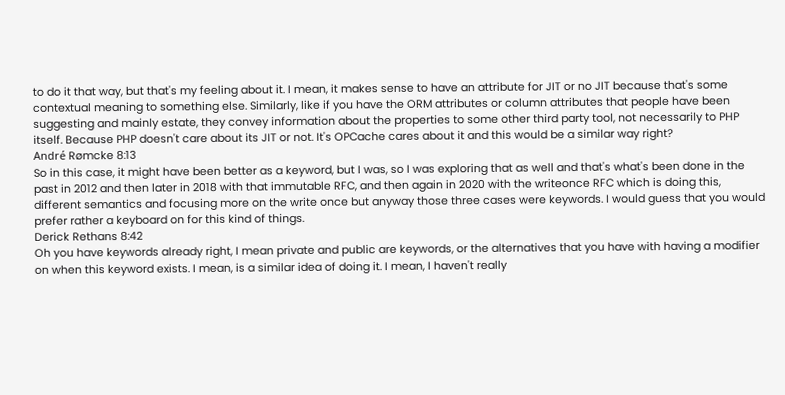to do it that way, but that's my feeling about it. I mean, it makes sense to have an attribute for JIT or no JIT because that's some contextual meaning to something else. Similarly, like if you have the ORM attributes or column attributes that people have been suggesting and mainly estate, they convey information about the properties to some other third party tool, not necessarily to PHP itself. Because PHP doesn't care about its JIT or not. It's OPCache cares about it and this would be a similar way right?
André Rømcke 8:13
So in this case, it might have been better as a keyword, but I was, so I was exploring that as well and that's what's been done in the past in 2012 and then later in 2018 with that immutable RFC, and then again in 2020 with the writeonce RFC which is doing this, different semantics and focusing more on the write once but anyway those three cases were keywords. I would guess that you would prefer rather a keyboard on for this kind of things.
Derick Rethans 8:42
Oh you have keywords already right, I mean private and public are keywords, or the alternatives that you have with having a modifier on when this keyword exists. I mean, is a similar idea of doing it. I mean, I haven't really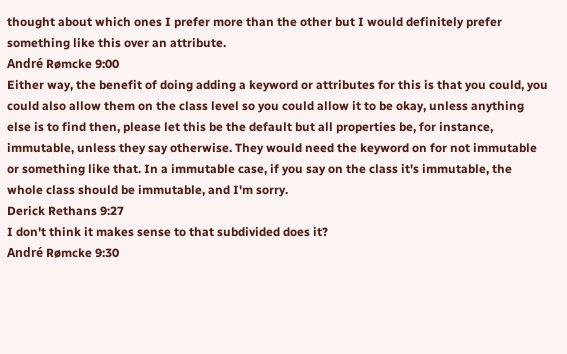thought about which ones I prefer more than the other but I would definitely prefer something like this over an attribute.
André Rømcke 9:00
Either way, the benefit of doing adding a keyword or attributes for this is that you could, you could also allow them on the class level so you could allow it to be okay, unless anything else is to find then, please let this be the default but all properties be, for instance, immutable, unless they say otherwise. They would need the keyword on for not immutable or something like that. In a immutable case, if you say on the class it's immutable, the whole class should be immutable, and I'm sorry.
Derick Rethans 9:27
I don't think it makes sense to that subdivided does it?
André Rømcke 9:30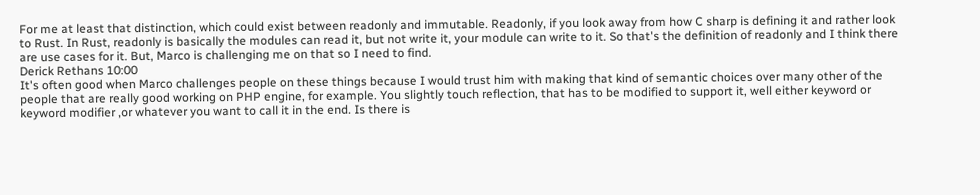For me at least that distinction, which could exist between readonly and immutable. Readonly, if you look away from how C sharp is defining it and rather look to Rust. In Rust, readonly is basically the modules can read it, but not write it, your module can write to it. So that's the definition of readonly and I think there are use cases for it. But, Marco is challenging me on that so I need to find.
Derick Rethans 10:00
It's often good when Marco challenges people on these things because I would trust him with making that kind of semantic choices over many other of the people that are really good working on PHP engine, for example. You slightly touch reflection, that has to be modified to support it, well either keyword or keyword modifier ,or whatever you want to call it in the end. Is there is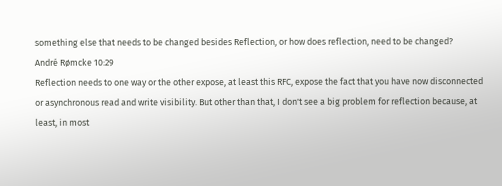something else that needs to be changed besides Reflection, or how does reflection, need to be changed?
André Rømcke 10:29
Reflection needs to one way or the other expose, at least this RFC, expose the fact that you have now disconnected or asynchronous read and write visibility. But other than that, I don't see a big problem for reflection because, at least, in most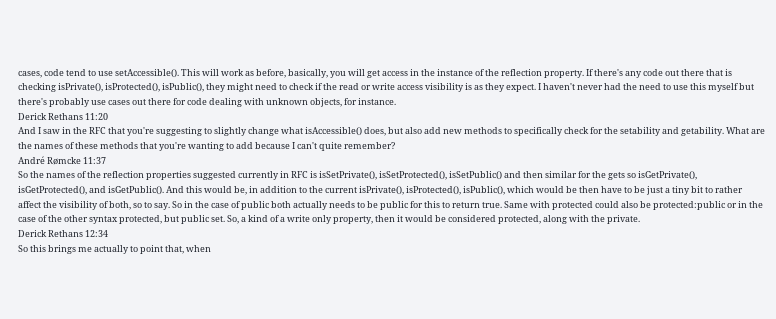cases, code tend to use setAccessible(). This will work as before, basically, you will get access in the instance of the reflection property. If there's any code out there that is checking isPrivate(), isProtected(), isPublic(), they might need to check if the read or write access visibility is as they expect. I haven't never had the need to use this myself but there's probably use cases out there for code dealing with unknown objects, for instance.
Derick Rethans 11:20
And I saw in the RFC that you're suggesting to slightly change what isAccessible() does, but also add new methods to specifically check for the setability and getability. What are the names of these methods that you're wanting to add because I can't quite remember?
André Rømcke 11:37
So the names of the reflection properties suggested currently in RFC is isSetPrivate(), isSetProtected(), isSetPublic() and then similar for the gets so isGetPrivate(), isGetProtected(), and isGetPublic(). And this would be, in addition to the current isPrivate(), isProtected(), isPublic(), which would be then have to be just a tiny bit to rather affect the visibility of both, so to say. So in the case of public both actually needs to be public for this to return true. Same with protected could also be protected:public or in the case of the other syntax protected, but public set. So, a kind of a write only property, then it would be considered protected, along with the private.
Derick Rethans 12:34
So this brings me actually to point that, when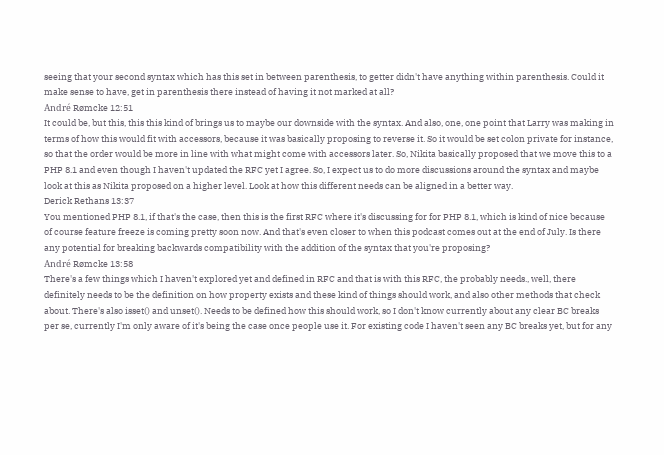seeing that your second syntax which has this set in between parenthesis, to getter didn't have anything within parenthesis. Could it make sense to have, get in parenthesis there instead of having it not marked at all?
André Rømcke 12:51
It could be, but this, this this kind of brings us to maybe our downside with the syntax. And also, one, one point that Larry was making in terms of how this would fit with accessors, because it was basically proposing to reverse it. So it would be set colon private for instance, so that the order would be more in line with what might come with accessors later. So, Nikita basically proposed that we move this to a PHP 8.1 and even though I haven't updated the RFC yet I agree. So, I expect us to do more discussions around the syntax and maybe look at this as Nikita proposed on a higher level. Look at how this different needs can be aligned in a better way.
Derick Rethans 13:37
You mentioned PHP 8.1, if that's the case, then this is the first RFC where it's discussing for for PHP 8.1, which is kind of nice because of course feature freeze is coming pretty soon now. And that's even closer to when this podcast comes out at the end of July. Is there any potential for breaking backwards compatibility with the addition of the syntax that you're proposing?
André Rømcke 13:58
There's a few things which I haven't explored yet and defined in RFC and that is with this RFC, the probably needs., well, there definitely needs to be the definition on how property exists and these kind of things should work, and also other methods that check about. There's also isset() and unset(). Needs to be defined how this should work, so I don't know currently about any clear BC breaks per se, currently I'm only aware of it's being the case once people use it. For existing code I haven't seen any BC breaks yet, but for any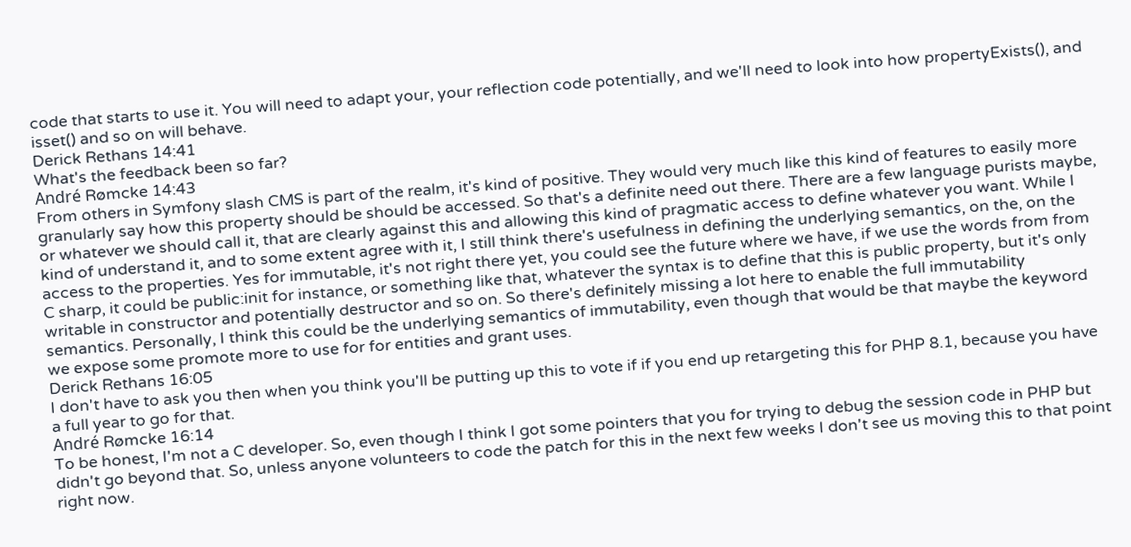code that starts to use it. You will need to adapt your, your reflection code potentially, and we'll need to look into how propertyExists(), and isset() and so on will behave.
Derick Rethans 14:41
What's the feedback been so far?
André Rømcke 14:43
From others in Symfony slash CMS is part of the realm, it's kind of positive. They would very much like this kind of features to easily more granularly say how this property should be should be accessed. So that's a definite need out there. There are a few language purists maybe, or whatever we should call it, that are clearly against this and allowing this kind of pragmatic access to define whatever you want. While I kind of understand it, and to some extent agree with it, I still think there's usefulness in defining the underlying semantics, on the, on the access to the properties. Yes for immutable, it's not right there yet, you could see the future where we have, if we use the words from from C sharp, it could be public:init for instance, or something like that, whatever the syntax is to define that this is public property, but it's only writable in constructor and potentially destructor and so on. So there's definitely missing a lot here to enable the full immutability semantics. Personally, I think this could be the underlying semantics of immutability, even though that would be that maybe the keyword we expose some promote more to use for for entities and grant uses.
Derick Rethans 16:05
I don't have to ask you then when you think you'll be putting up this to vote if if you end up retargeting this for PHP 8.1, because you have a full year to go for that.
André Rømcke 16:14
To be honest, I'm not a C developer. So, even though I think I got some pointers that you for trying to debug the session code in PHP but didn't go beyond that. So, unless anyone volunteers to code the patch for this in the next few weeks I don't see us moving this to that point right now.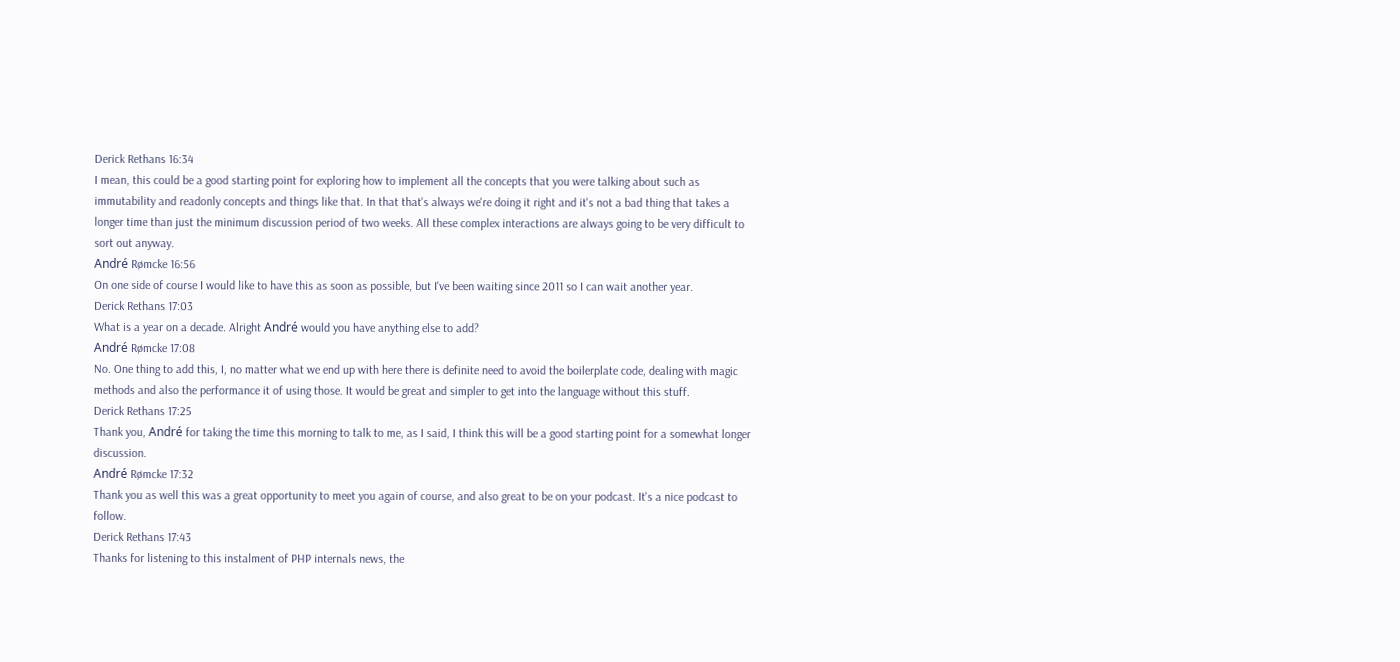Derick Rethans 16:34
I mean, this could be a good starting point for exploring how to implement all the concepts that you were talking about such as immutability and readonly concepts and things like that. In that that's always we're doing it right and it's not a bad thing that takes a longer time than just the minimum discussion period of two weeks. All these complex interactions are always going to be very difficult to sort out anyway.
André Rømcke 16:56
On one side of course I would like to have this as soon as possible, but I've been waiting since 2011 so I can wait another year.
Derick Rethans 17:03
What is a year on a decade. Alright André would you have anything else to add?
André Rømcke 17:08
No. One thing to add this, I, no matter what we end up with here there is definite need to avoid the boilerplate code, dealing with magic methods and also the performance it of using those. It would be great and simpler to get into the language without this stuff.
Derick Rethans 17:25
Thank you, André for taking the time this morning to talk to me, as I said, I think this will be a good starting point for a somewhat longer discussion.
André Rømcke 17:32
Thank you as well this was a great opportunity to meet you again of course, and also great to be on your podcast. It's a nice podcast to follow.
Derick Rethans 17:43
Thanks for listening to this instalment of PHP internals news, the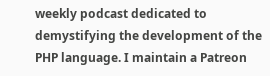weekly podcast dedicated to demystifying the development of the PHP language. I maintain a Patreon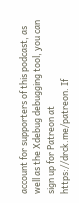account for supporters of this podcast, as well as the Xdebug debugging tool, you can sign up for Patreon at https://drck.me/patreon. If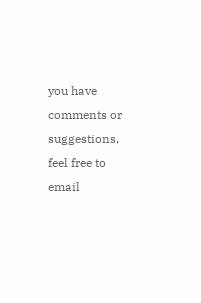you have comments or suggestions, feel free to email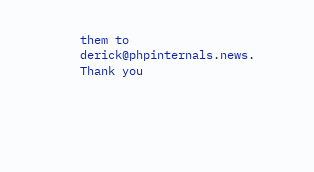them to derick@phpinternals.news. Thank you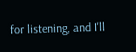for listening, and I'll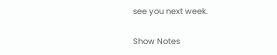see you next week.

Show Notes